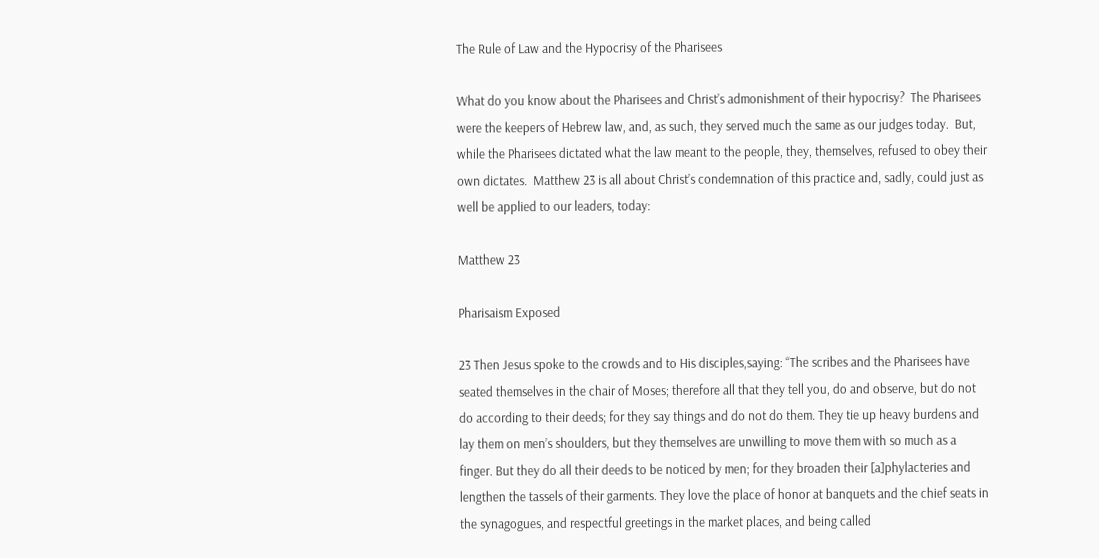The Rule of Law and the Hypocrisy of the Pharisees

What do you know about the Pharisees and Christ’s admonishment of their hypocrisy?  The Pharisees were the keepers of Hebrew law, and, as such, they served much the same as our judges today.  But, while the Pharisees dictated what the law meant to the people, they, themselves, refused to obey their own dictates.  Matthew 23 is all about Christ’s condemnation of this practice and, sadly, could just as well be applied to our leaders, today:

Matthew 23

Pharisaism Exposed

23 Then Jesus spoke to the crowds and to His disciples,saying: “The scribes and the Pharisees have seated themselves in the chair of Moses; therefore all that they tell you, do and observe, but do not do according to their deeds; for they say things and do not do them. They tie up heavy burdens and lay them on men’s shoulders, but they themselves are unwilling to move them with so much as a finger. But they do all their deeds to be noticed by men; for they broaden their [a]phylacteries and lengthen the tassels of their garments. They love the place of honor at banquets and the chief seats in the synagogues, and respectful greetings in the market places, and being called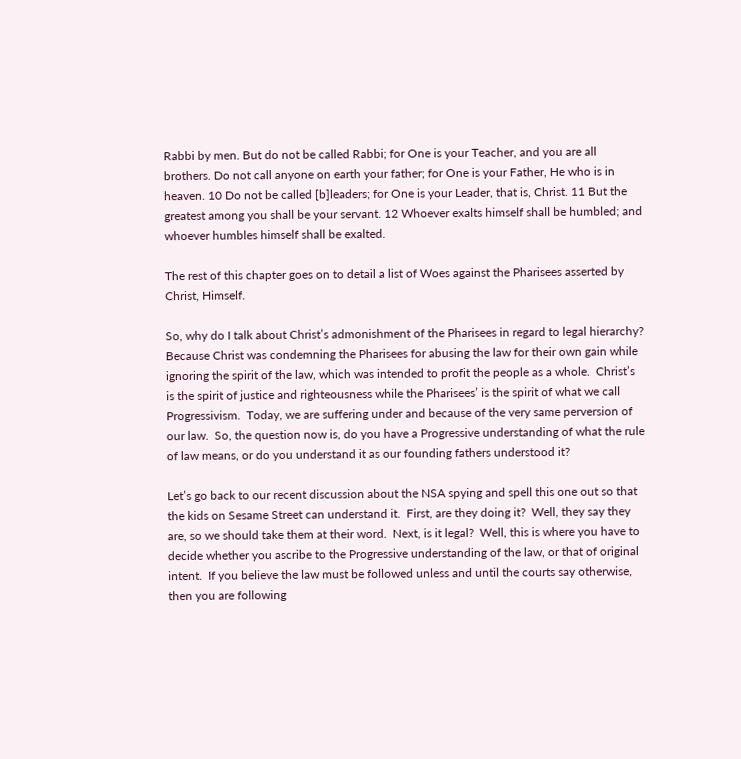Rabbi by men. But do not be called Rabbi; for One is your Teacher, and you are all brothers. Do not call anyone on earth your father; for One is your Father, He who is in heaven. 10 Do not be called [b]leaders; for One is your Leader, that is, Christ. 11 But the greatest among you shall be your servant. 12 Whoever exalts himself shall be humbled; and whoever humbles himself shall be exalted.

The rest of this chapter goes on to detail a list of Woes against the Pharisees asserted by Christ, Himself.

So, why do I talk about Christ’s admonishment of the Pharisees in regard to legal hierarchy?  Because Christ was condemning the Pharisees for abusing the law for their own gain while ignoring the spirit of the law, which was intended to profit the people as a whole.  Christ’s is the spirit of justice and righteousness while the Pharisees’ is the spirit of what we call Progressivism.  Today, we are suffering under and because of the very same perversion of our law.  So, the question now is, do you have a Progressive understanding of what the rule of law means, or do you understand it as our founding fathers understood it?

Let’s go back to our recent discussion about the NSA spying and spell this one out so that the kids on Sesame Street can understand it.  First, are they doing it?  Well, they say they are, so we should take them at their word.  Next, is it legal?  Well, this is where you have to decide whether you ascribe to the Progressive understanding of the law, or that of original intent.  If you believe the law must be followed unless and until the courts say otherwise, then you are following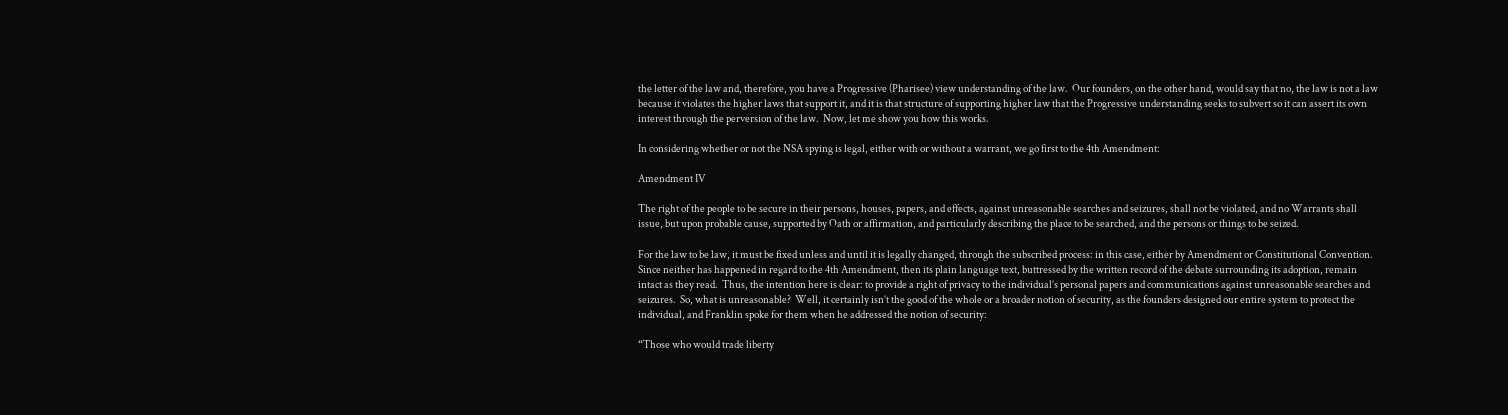the letter of the law and, therefore, you have a Progressive (Pharisee) view understanding of the law.  Our founders, on the other hand, would say that no, the law is not a law because it violates the higher laws that support it, and it is that structure of supporting higher law that the Progressive understanding seeks to subvert so it can assert its own interest through the perversion of the law.  Now, let me show you how this works.

In considering whether or not the NSA spying is legal, either with or without a warrant, we go first to the 4th Amendment:

Amendment IV

The right of the people to be secure in their persons, houses, papers, and effects, against unreasonable searches and seizures, shall not be violated, and no Warrants shall issue, but upon probable cause, supported by Oath or affirmation, and particularly describing the place to be searched, and the persons or things to be seized.

For the law to be law, it must be fixed unless and until it is legally changed, through the subscribed process: in this case, either by Amendment or Constitutional Convention.  Since neither has happened in regard to the 4th Amendment, then its plain language text, buttressed by the written record of the debate surrounding its adoption, remain intact as they read.  Thus, the intention here is clear: to provide a right of privacy to the individual’s personal papers and communications against unreasonable searches and seizures.  So, what is unreasonable?  Well, it certainly isn’t the good of the whole or a broader notion of security, as the founders designed our entire system to protect the individual, and Franklin spoke for them when he addressed the notion of security:

“Those who would trade liberty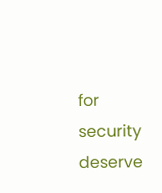for security deserve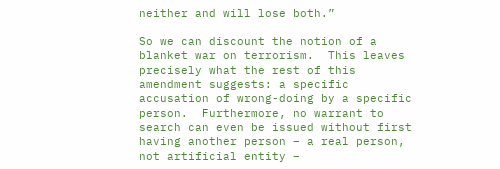neither and will lose both.”

So we can discount the notion of a blanket war on terrorism.  This leaves precisely what the rest of this amendment suggests: a specific accusation of wrong-doing by a specific person.  Furthermore, no warrant to search can even be issued without first having another person – a real person, not artificial entity –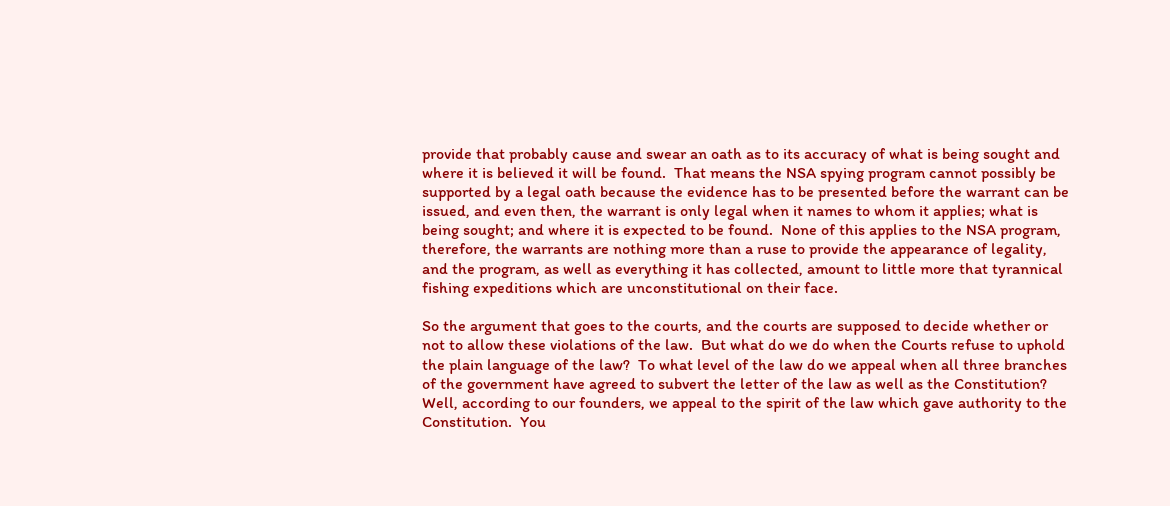provide that probably cause and swear an oath as to its accuracy of what is being sought and where it is believed it will be found.  That means the NSA spying program cannot possibly be supported by a legal oath because the evidence has to be presented before the warrant can be issued, and even then, the warrant is only legal when it names to whom it applies; what is being sought; and where it is expected to be found.  None of this applies to the NSA program, therefore, the warrants are nothing more than a ruse to provide the appearance of legality, and the program, as well as everything it has collected, amount to little more that tyrannical fishing expeditions which are unconstitutional on their face.

So the argument that goes to the courts, and the courts are supposed to decide whether or not to allow these violations of the law.  But what do we do when the Courts refuse to uphold the plain language of the law?  To what level of the law do we appeal when all three branches of the government have agreed to subvert the letter of the law as well as the Constitution?  Well, according to our founders, we appeal to the spirit of the law which gave authority to the Constitution.  You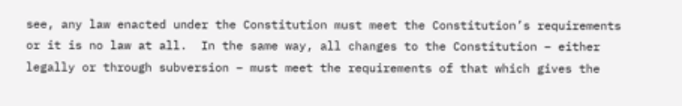see, any law enacted under the Constitution must meet the Constitution’s requirements or it is no law at all.  In the same way, all changes to the Constitution – either legally or through subversion – must meet the requirements of that which gives the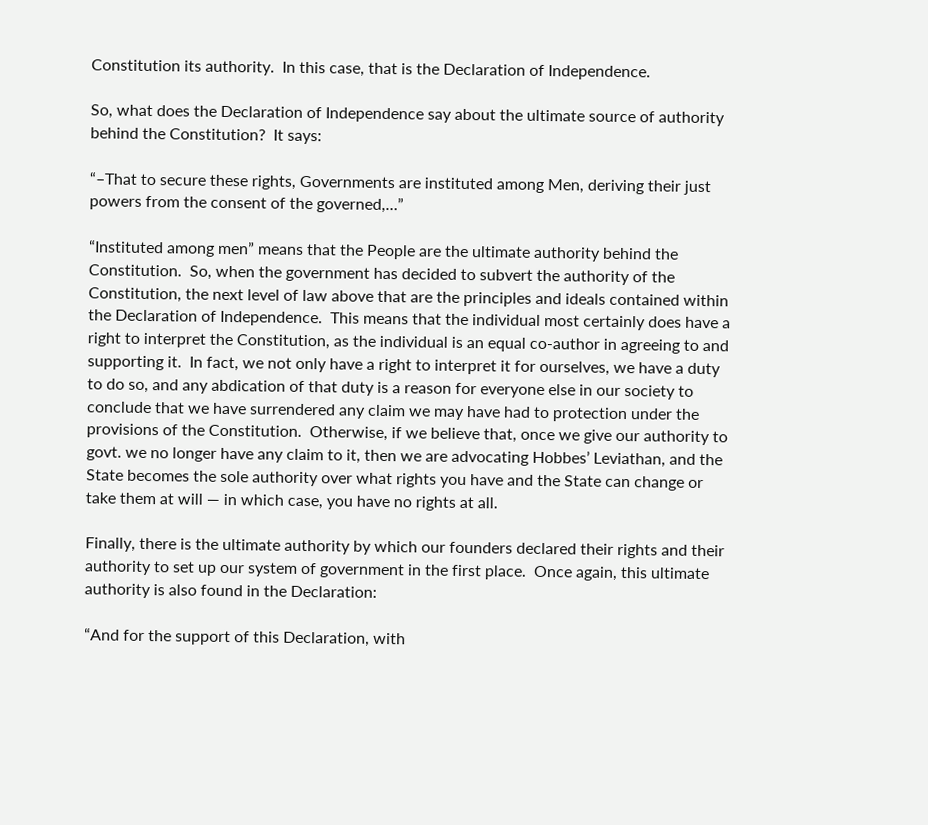Constitution its authority.  In this case, that is the Declaration of Independence.

So, what does the Declaration of Independence say about the ultimate source of authority behind the Constitution?  It says:

“–That to secure these rights, Governments are instituted among Men, deriving their just powers from the consent of the governed,…”

“Instituted among men” means that the People are the ultimate authority behind the Constitution.  So, when the government has decided to subvert the authority of the Constitution, the next level of law above that are the principles and ideals contained within the Declaration of Independence.  This means that the individual most certainly does have a right to interpret the Constitution, as the individual is an equal co-author in agreeing to and supporting it.  In fact, we not only have a right to interpret it for ourselves, we have a duty to do so, and any abdication of that duty is a reason for everyone else in our society to conclude that we have surrendered any claim we may have had to protection under the provisions of the Constitution.  Otherwise, if we believe that, once we give our authority to govt. we no longer have any claim to it, then we are advocating Hobbes’ Leviathan, and the State becomes the sole authority over what rights you have and the State can change or take them at will — in which case, you have no rights at all.

Finally, there is the ultimate authority by which our founders declared their rights and their authority to set up our system of government in the first place.  Once again, this ultimate authority is also found in the Declaration:

“And for the support of this Declaration, with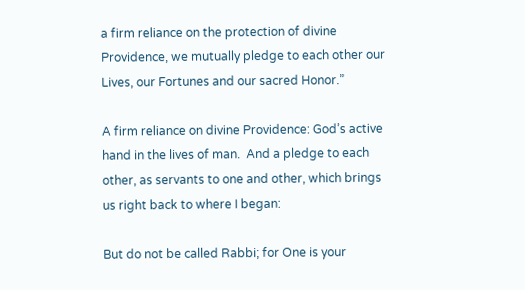a firm reliance on the protection of divine Providence, we mutually pledge to each other our Lives, our Fortunes and our sacred Honor.”

A firm reliance on divine Providence: God’s active hand in the lives of man.  And a pledge to each other, as servants to one and other, which brings us right back to where I began:

But do not be called Rabbi; for One is your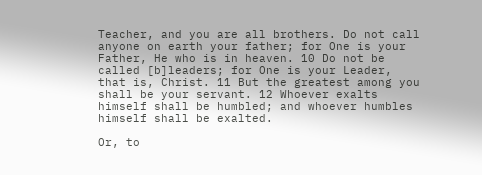Teacher, and you are all brothers. Do not call anyone on earth your father; for One is your Father, He who is in heaven. 10 Do not be called [b]leaders; for One is your Leader, that is, Christ. 11 But the greatest among you shall be your servant. 12 Whoever exalts himself shall be humbled; and whoever humbles himself shall be exalted.

Or, to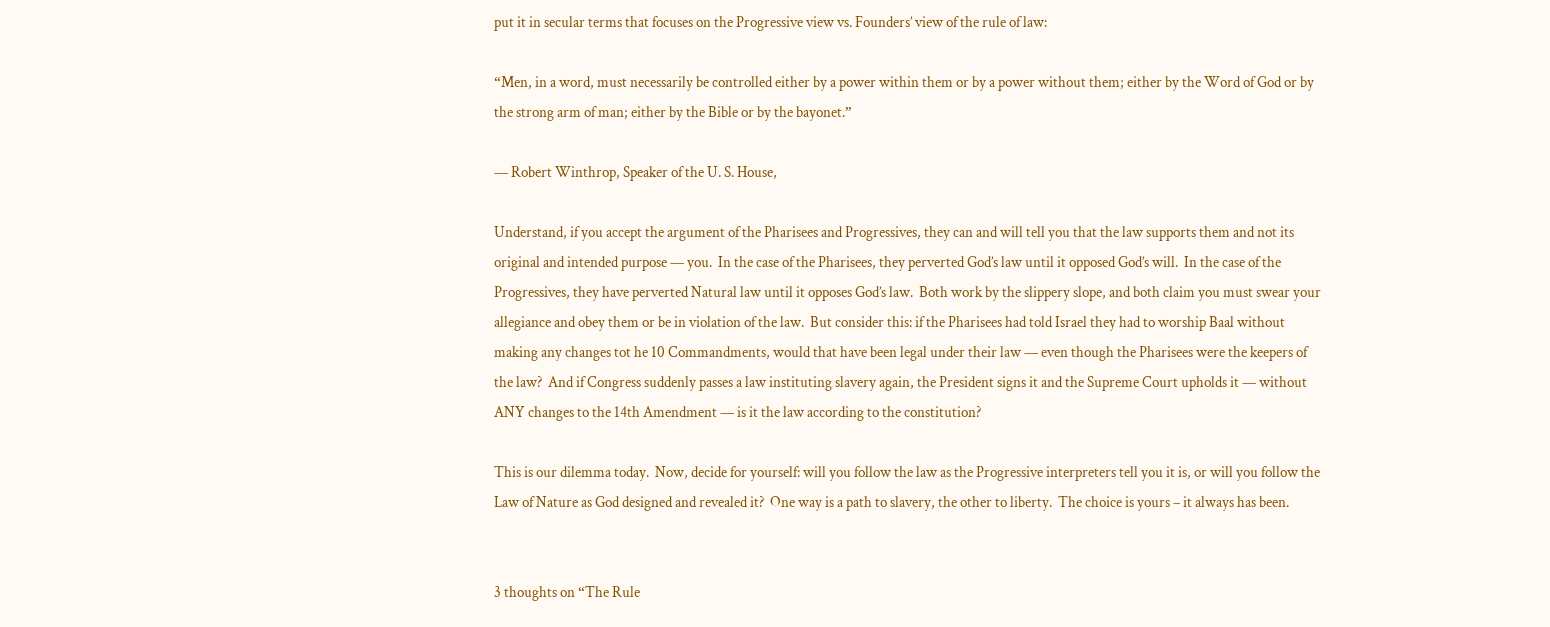put it in secular terms that focuses on the Progressive view vs. Founders’ view of the rule of law:

“Men, in a word, must necessarily be controlled either by a power within them or by a power without them; either by the Word of God or by the strong arm of man; either by the Bible or by the bayonet.”

— Robert Winthrop, Speaker of the U. S. House,

Understand, if you accept the argument of the Pharisees and Progressives, they can and will tell you that the law supports them and not its original and intended purpose — you.  In the case of the Pharisees, they perverted God’s law until it opposed God’s will.  In the case of the Progressives, they have perverted Natural law until it opposes God’s law.  Both work by the slippery slope, and both claim you must swear your allegiance and obey them or be in violation of the law.  But consider this: if the Pharisees had told Israel they had to worship Baal without making any changes tot he 10 Commandments, would that have been legal under their law — even though the Pharisees were the keepers of the law?  And if Congress suddenly passes a law instituting slavery again, the President signs it and the Supreme Court upholds it — without ANY changes to the 14th Amendment — is it the law according to the constitution?

This is our dilemma today.  Now, decide for yourself: will you follow the law as the Progressive interpreters tell you it is, or will you follow the Law of Nature as God designed and revealed it?  One way is a path to slavery, the other to liberty.  The choice is yours – it always has been.


3 thoughts on “The Rule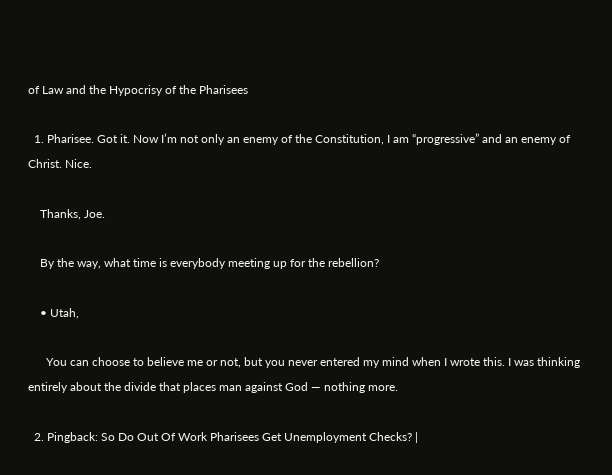of Law and the Hypocrisy of the Pharisees

  1. Pharisee. Got it. Now I’m not only an enemy of the Constitution, I am “progressive” and an enemy of Christ. Nice.

    Thanks, Joe.

    By the way, what time is everybody meeting up for the rebellion?

    • Utah,

      You can choose to believe me or not, but you never entered my mind when I wrote this. I was thinking entirely about the divide that places man against God — nothing more.

  2. Pingback: So Do Out Of Work Pharisees Get Unemployment Checks? |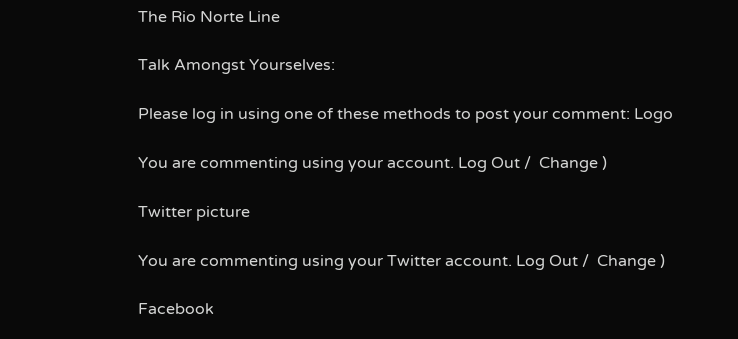The Rio Norte Line

Talk Amongst Yourselves:

Please log in using one of these methods to post your comment: Logo

You are commenting using your account. Log Out /  Change )

Twitter picture

You are commenting using your Twitter account. Log Out /  Change )

Facebook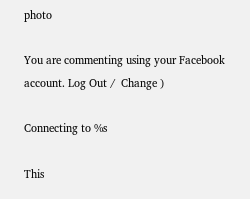photo

You are commenting using your Facebook account. Log Out /  Change )

Connecting to %s

This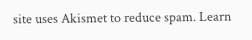site uses Akismet to reduce spam. Learn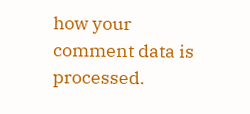how your comment data is processed.